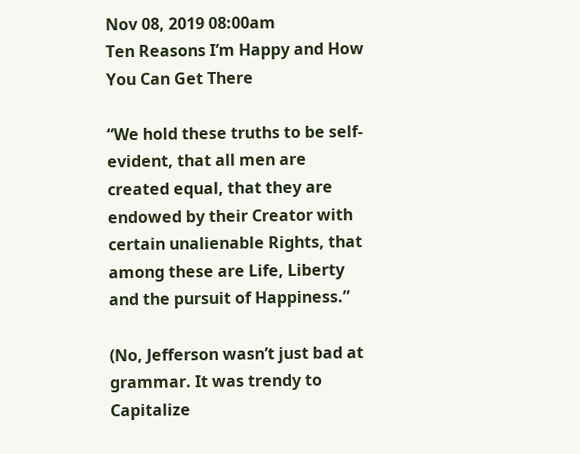Nov 08, 2019 08:00am
Ten Reasons I’m Happy and How You Can Get There

“We hold these truths to be self-evident, that all men are created equal, that they are endowed by their Creator with certain unalienable Rights, that among these are Life, Liberty and the pursuit of Happiness.”

(No, Jefferson wasn’t just bad at grammar. It was trendy to Capitalize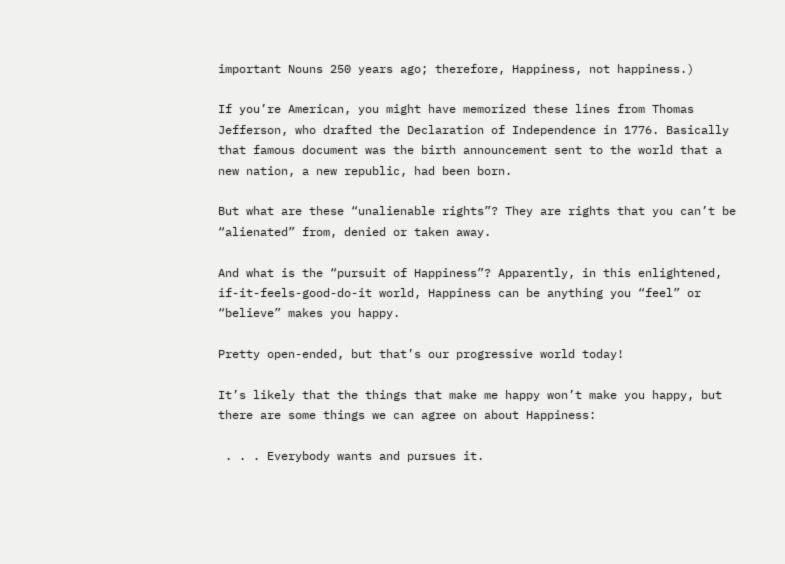important Nouns 250 years ago; therefore, Happiness, not happiness.)

If you’re American, you might have memorized these lines from Thomas Jefferson, who drafted the Declaration of Independence in 1776. Basically that famous document was the birth announcement sent to the world that a new nation, a new republic, had been born.

But what are these “unalienable rights”? They are rights that you can’t be “alienated” from, denied or taken away.

And what is the “pursuit of Happiness”? Apparently, in this enlightened, if-it-feels-good-do-it world, Happiness can be anything you “feel” or “believe” makes you happy.

Pretty open-ended, but that’s our progressive world today!

It’s likely that the things that make me happy won’t make you happy, but there are some things we can agree on about Happiness:

 . . . Everybody wants and pursues it.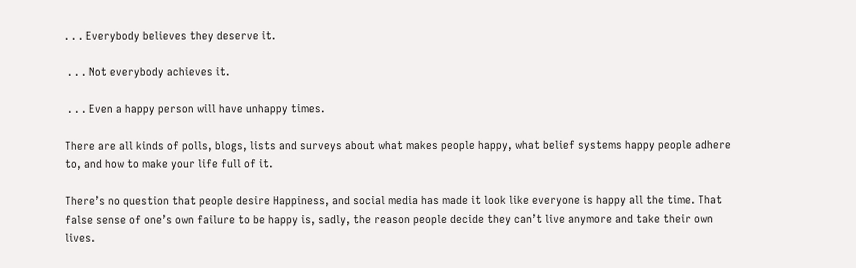. . . Everybody believes they deserve it.

 . . . Not everybody achieves it.

 . . . Even a happy person will have unhappy times.

There are all kinds of polls, blogs, lists and surveys about what makes people happy, what belief systems happy people adhere to, and how to make your life full of it.

There’s no question that people desire Happiness, and social media has made it look like everyone is happy all the time. That false sense of one’s own failure to be happy is, sadly, the reason people decide they can’t live anymore and take their own lives.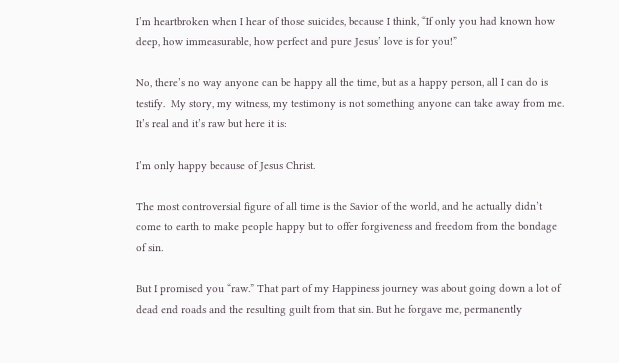I’m heartbroken when I hear of those suicides, because I think, “If only you had known how deep, how immeasurable, how perfect and pure Jesus’ love is for you!”

No, there’s no way anyone can be happy all the time, but as a happy person, all I can do is testify.  My story, my witness, my testimony is not something anyone can take away from me. It’s real and it’s raw but here it is:

I’m only happy because of Jesus Christ.

The most controversial figure of all time is the Savior of the world, and he actually didn’t come to earth to make people happy but to offer forgiveness and freedom from the bondage of sin.

But I promised you “raw.” That part of my Happiness journey was about going down a lot of dead end roads and the resulting guilt from that sin. But he forgave me, permanently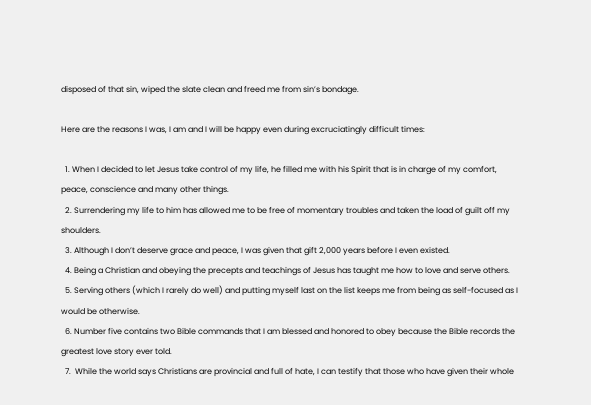disposed of that sin, wiped the slate clean and freed me from sin’s bondage.

Here are the reasons I was, I am and I will be happy even during excruciatingly difficult times:

  1. When I decided to let Jesus take control of my life, he filled me with his Spirit that is in charge of my comfort, peace, conscience and many other things.
  2. Surrendering my life to him has allowed me to be free of momentary troubles and taken the load of guilt off my shoulders.
  3. Although I don’t deserve grace and peace, I was given that gift 2,000 years before I even existed.
  4. Being a Christian and obeying the precepts and teachings of Jesus has taught me how to love and serve others.
  5. Serving others (which I rarely do well) and putting myself last on the list keeps me from being as self-focused as I would be otherwise.
  6. Number five contains two Bible commands that I am blessed and honored to obey because the Bible records the greatest love story ever told.
  7.  While the world says Christians are provincial and full of hate, I can testify that those who have given their whole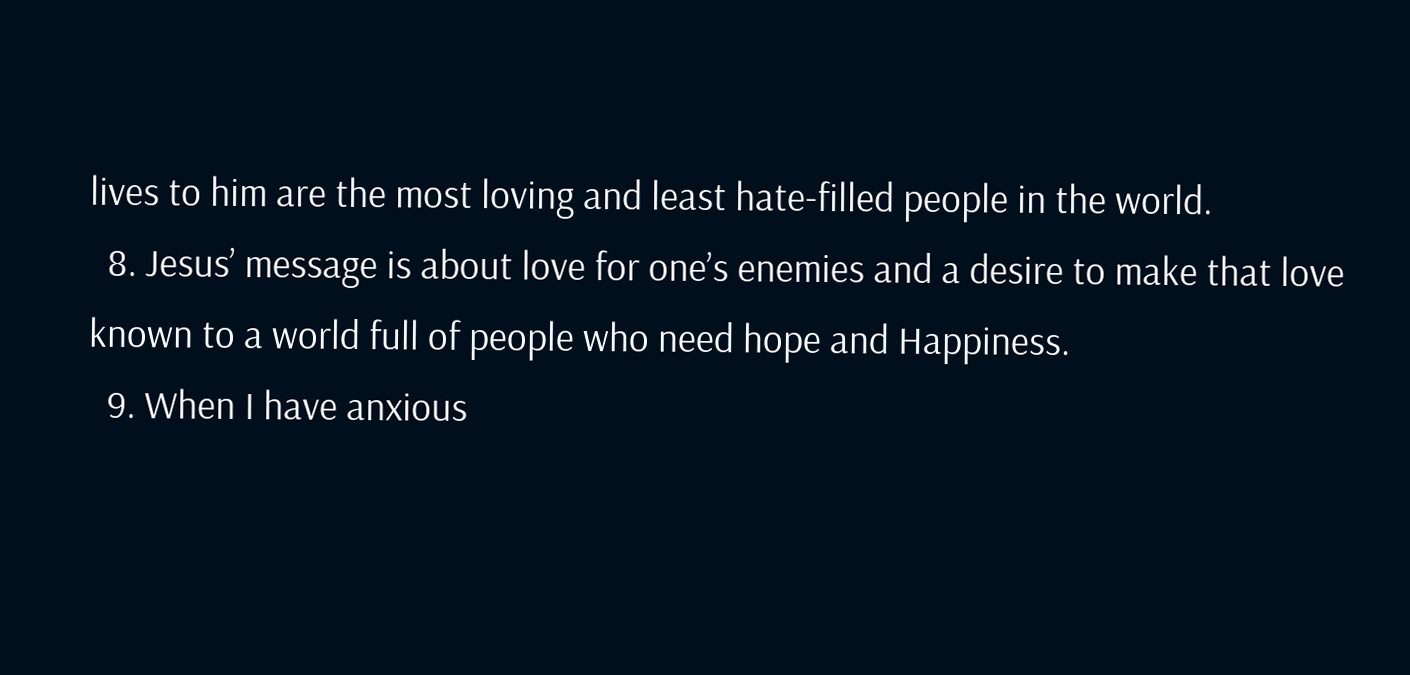lives to him are the most loving and least hate-filled people in the world.
  8. Jesus’ message is about love for one’s enemies and a desire to make that love known to a world full of people who need hope and Happiness.
  9. When I have anxious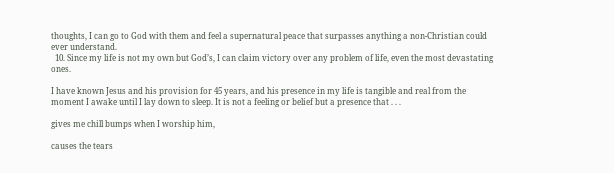thoughts, I can go to God with them and feel a supernatural peace that surpasses anything a non-Christian could ever understand.
  10. Since my life is not my own but God’s, I can claim victory over any problem of life, even the most devastating ones.

I have known Jesus and his provision for 45 years, and his presence in my life is tangible and real from the moment I awake until I lay down to sleep. It is not a feeling or belief but a presence that . . .

gives me chill bumps when I worship him,

causes the tears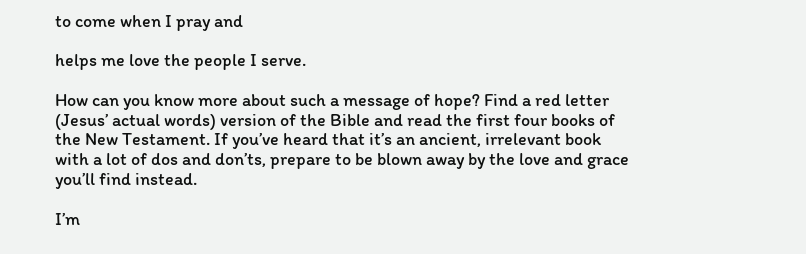to come when I pray and

helps me love the people I serve.

How can you know more about such a message of hope? Find a red letter (Jesus’ actual words) version of the Bible and read the first four books of the New Testament. If you’ve heard that it’s an ancient, irrelevant book with a lot of dos and don’ts, prepare to be blown away by the love and grace you’ll find instead.

I’m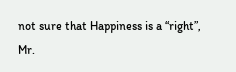not sure that Happiness is a “right”, Mr.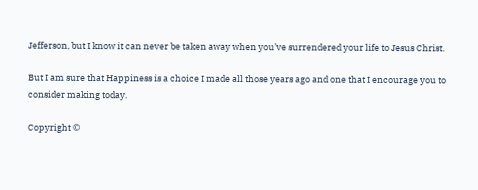Jefferson, but I know it can never be taken away when you’ve surrendered your life to Jesus Christ.

But I am sure that Happiness is a choice I made all those years ago and one that I encourage you to consider making today.

Copyright ©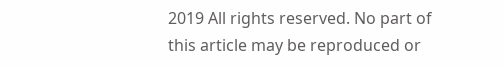2019 All rights reserved. No part of this article may be reproduced or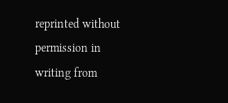reprinted without permission in writing from